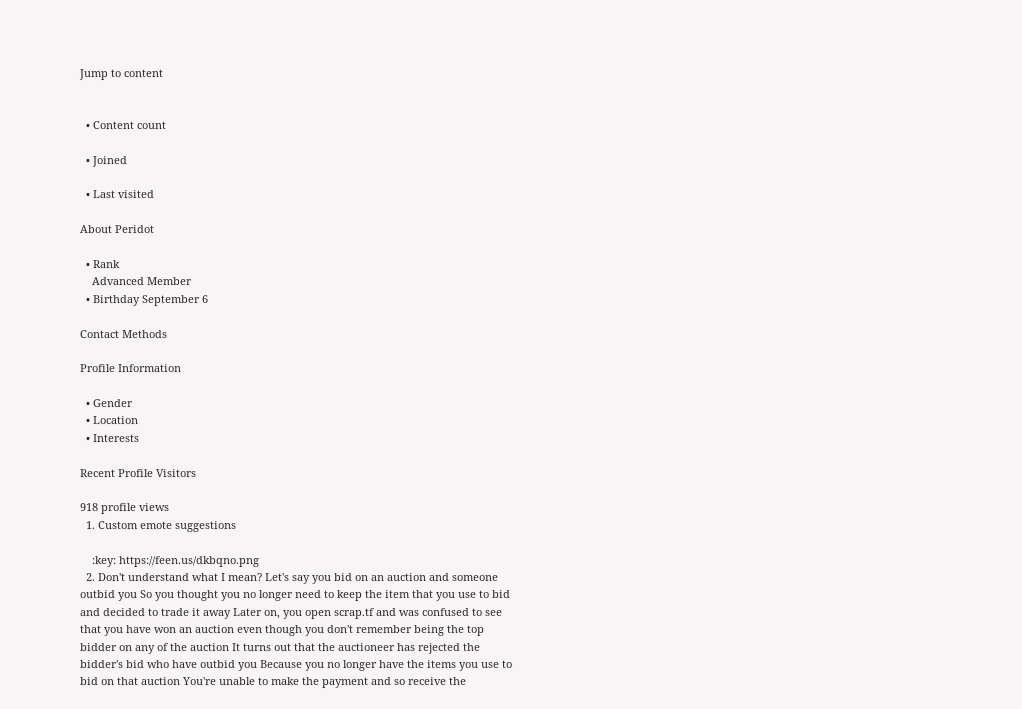Jump to content


  • Content count

  • Joined

  • Last visited

About Peridot

  • Rank
    Advanced Member
  • Birthday September 6

Contact Methods

Profile Information

  • Gender
  • Location
  • Interests

Recent Profile Visitors

918 profile views
  1. Custom emote suggestions

    :key: https://feen.us/dkbqno.png
  2. Don't understand what I mean? Let's say you bid on an auction and someone outbid you So you thought you no longer need to keep the item that you use to bid and decided to trade it away Later on, you open scrap.tf and was confused to see that you have won an auction even though you don't remember being the top bidder on any of the auction It turns out that the auctioneer has rejected the bidder's bid who have outbid you Because you no longer have the items you use to bid on that auction You're unable to make the payment and so receive the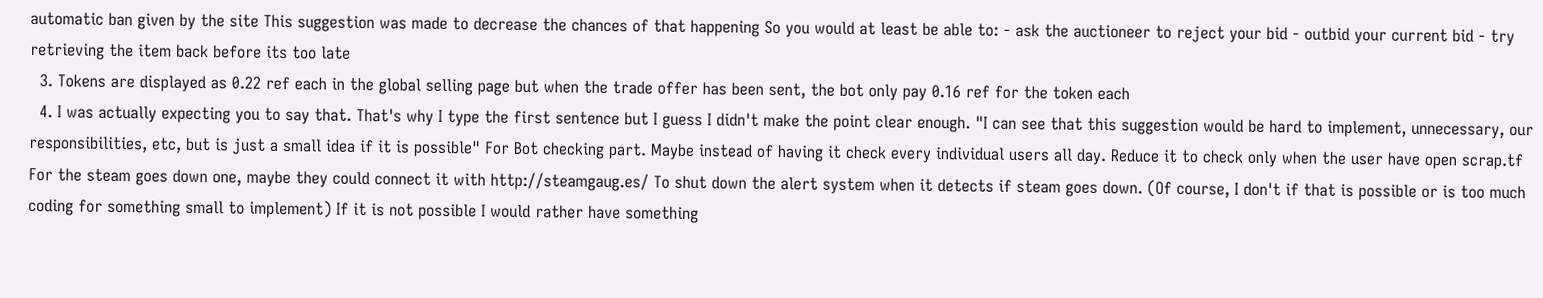automatic ban given by the site This suggestion was made to decrease the chances of that happening So you would at least be able to: - ask the auctioneer to reject your bid - outbid your current bid - try retrieving the item back before its too late
  3. Tokens are displayed as 0.22 ref each in the global selling page but when the trade offer has been sent, the bot only pay 0.16 ref for the token each
  4. I was actually expecting you to say that. That's why I type the first sentence but I guess I didn't make the point clear enough. "I can see that this suggestion would be hard to implement, unnecessary, our responsibilities, etc, but is just a small idea if it is possible" For Bot checking part. Maybe instead of having it check every individual users all day. Reduce it to check only when the user have open scrap.tf For the steam goes down one, maybe they could connect it with http://steamgaug.es/ To shut down the alert system when it detects if steam goes down. (Of course, I don't if that is possible or is too much coding for something small to implement) If it is not possible I would rather have something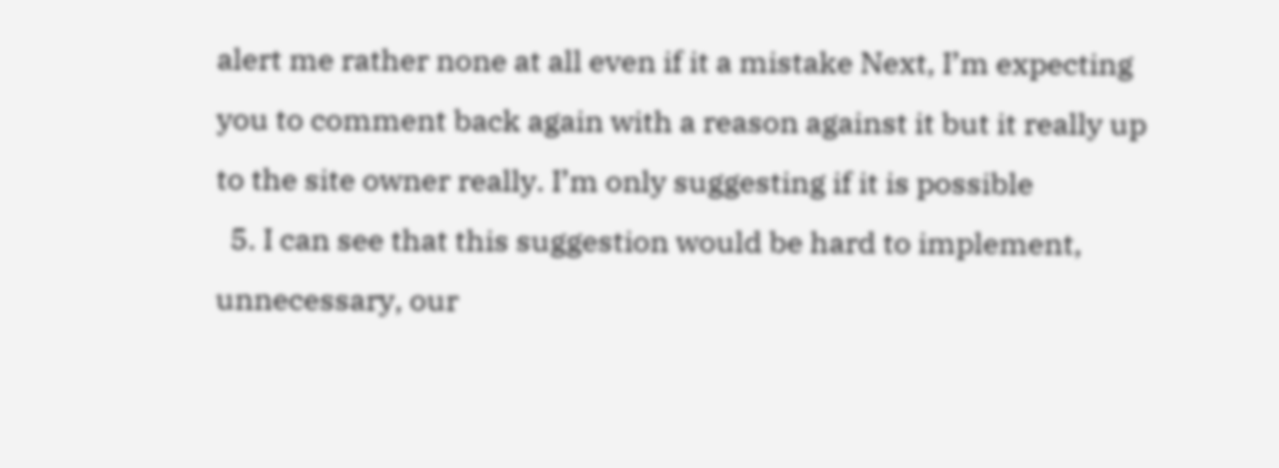alert me rather none at all even if it a mistake Next, I’m expecting you to comment back again with a reason against it but it really up to the site owner really. I’m only suggesting if it is possible
  5. I can see that this suggestion would be hard to implement, unnecessary, our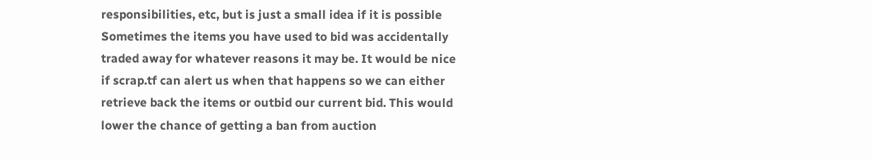responsibilities, etc, but is just a small idea if it is possible Sometimes the items you have used to bid was accidentally traded away for whatever reasons it may be. It would be nice if scrap.tf can alert us when that happens so we can either retrieve back the items or outbid our current bid. This would lower the chance of getting a ban from auction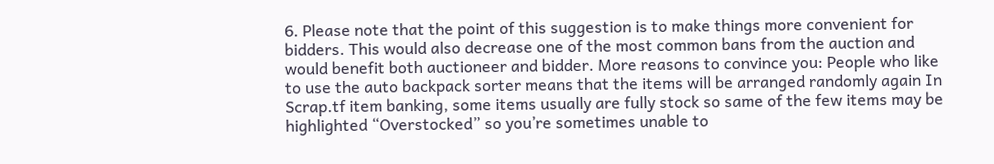6. Please note that the point of this suggestion is to make things more convenient for bidders. This would also decrease one of the most common bans from the auction and would benefit both auctioneer and bidder. More reasons to convince you: People who like to use the auto backpack sorter means that the items will be arranged randomly again In Scrap.tf item banking, some items usually are fully stock so same of the few items may be highlighted “Overstocked” so you’re sometimes unable to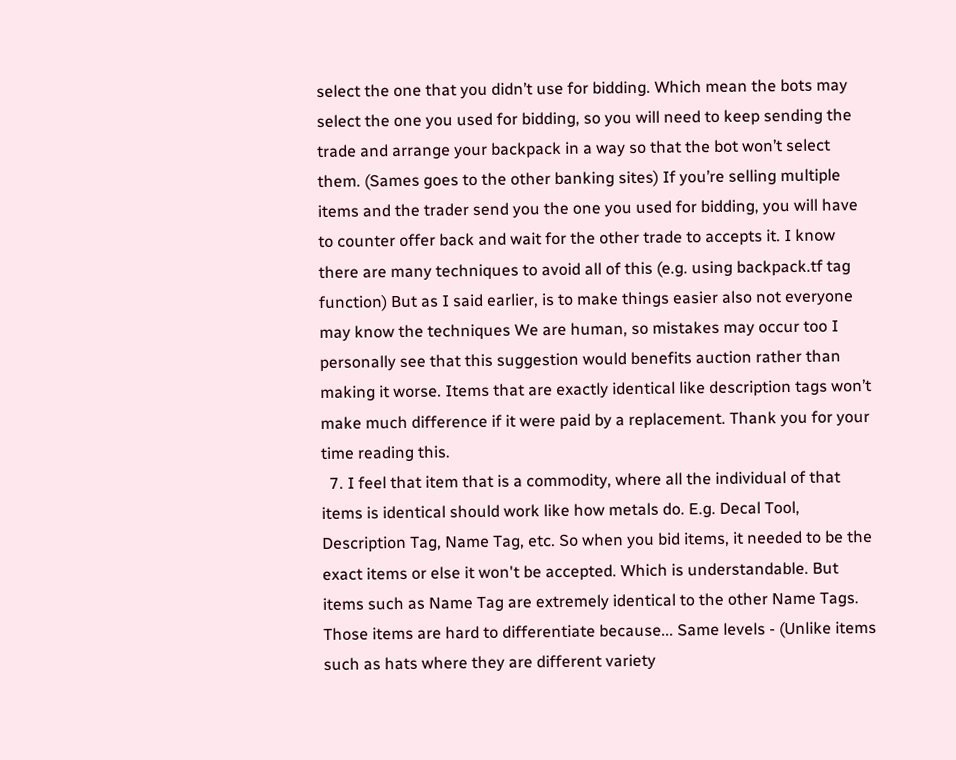select the one that you didn’t use for bidding. Which mean the bots may select the one you used for bidding, so you will need to keep sending the trade and arrange your backpack in a way so that the bot won’t select them. (Sames goes to the other banking sites) If you’re selling multiple items and the trader send you the one you used for bidding, you will have to counter offer back and wait for the other trade to accepts it. I know there are many techniques to avoid all of this (e.g. using backpack.tf tag function) But as I said earlier, is to make things easier also not everyone may know the techniques We are human, so mistakes may occur too I personally see that this suggestion would benefits auction rather than making it worse. Items that are exactly identical like description tags won’t make much difference if it were paid by a replacement. Thank you for your time reading this.
  7. I feel that item that is a commodity, where all the individual of that items is identical should work like how metals do. E.g. Decal Tool, Description Tag, Name Tag, etc. So when you bid items, it needed to be the exact items or else it won't be accepted. Which is understandable. But items such as Name Tag are extremely identical to the other Name Tags. Those items are hard to differentiate because... Same levels - (Unlike items such as hats where they are different variety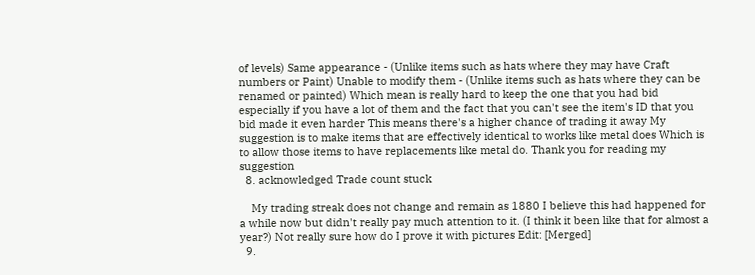of levels) Same appearance - (Unlike items such as hats where they may have Craft numbers or Paint) Unable to modify them - (Unlike items such as hats where they can be renamed or painted) Which mean is really hard to keep the one that you had bid especially if you have a lot of them and the fact that you can't see the item's ID that you bid made it even harder This means there's a higher chance of trading it away My suggestion is to make items that are effectively identical to works like metal does Which is to allow those items to have replacements like metal do. Thank you for reading my suggestion
  8. acknowledged Trade count stuck

    My trading streak does not change and remain as 1880 I believe this had happened for a while now but didn't really pay much attention to it. (I think it been like that for almost a year?) Not really sure how do I prove it with pictures Edit: [Merged]
  9.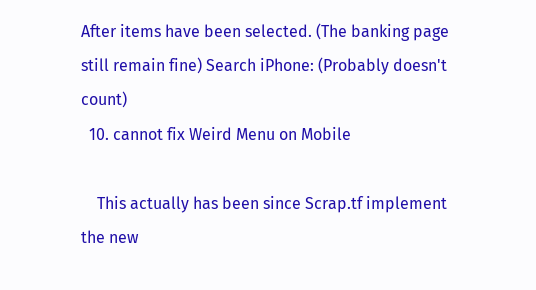After items have been selected. (The banking page still remain fine) Search iPhone: (Probably doesn't count)
  10. cannot fix Weird Menu on Mobile

    This actually has been since Scrap.tf implement the new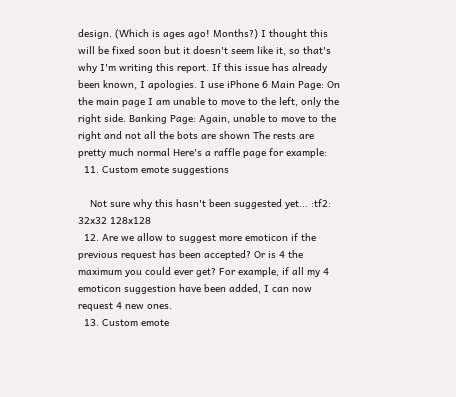design. (Which is ages ago! Months?) I thought this will be fixed soon but it doesn't seem like it, so that's why I'm writing this report. If this issue has already been known, I apologies. I use iPhone 6 Main Page: On the main page I am unable to move to the left, only the right side. Banking Page: Again, unable to move to the right and not all the bots are shown The rests are pretty much normal Here's a raffle page for example:
  11. Custom emote suggestions

    Not sure why this hasn't been suggested yet... :tf2: 32x32 128x128
  12. Are we allow to suggest more emoticon if the previous request has been accepted? Or is 4 the maximum you could ever get? For example, if all my 4 emoticon suggestion have been added, I can now request 4 new ones.
  13. Custom emote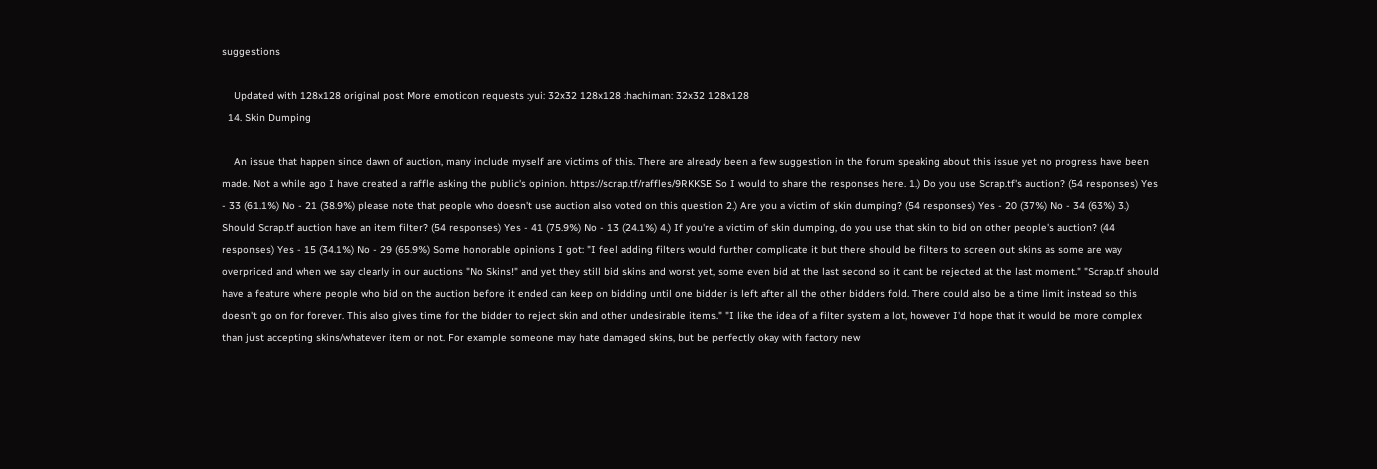suggestions

    Updated with 128x128 original post More emoticon requests :yui: 32x32 128x128 :hachiman: 32x32 128x128
  14. Skin Dumping

    An issue that happen since dawn of auction, many include myself are victims of this. There are already been a few suggestion in the forum speaking about this issue yet no progress have been made. Not a while ago I have created a raffle asking the public's opinion. https://scrap.tf/raffles/9RKKSE So I would to share the responses here. 1.) Do you use Scrap.tf's auction? (54 responses) Yes - 33 (61.1%) No - 21 (38.9%) please note that people who doesn't use auction also voted on this question 2.) Are you a victim of skin dumping? (54 responses) Yes - 20 (37%) No - 34 (63%) 3.) Should Scrap.tf auction have an item filter? (54 responses) Yes - 41 (75.9%) No - 13 (24.1%) 4.) If you're a victim of skin dumping, do you use that skin to bid on other people's auction? (44 responses) Yes - 15 (34.1%) No - 29 (65.9%) Some honorable opinions I got: "I feel adding filters would further complicate it but there should be filters to screen out skins as some are way overpriced and when we say clearly in our auctions "No Skins!" and yet they still bid skins and worst yet, some even bid at the last second so it cant be rejected at the last moment." "Scrap.tf should have a feature where people who bid on the auction before it ended can keep on bidding until one bidder is left after all the other bidders fold. There could also be a time limit instead so this doesn't go on for forever. This also gives time for the bidder to reject skin and other undesirable items." "I like the idea of a filter system a lot, however I'd hope that it would be more complex than just accepting skins/whatever item or not. For example someone may hate damaged skins, but be perfectly okay with factory new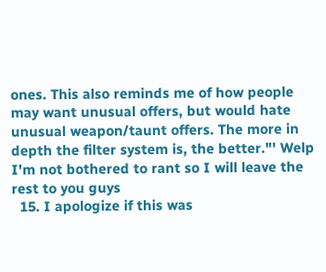ones. This also reminds me of how people may want unusual offers, but would hate unusual weapon/taunt offers. The more in depth the filter system is, the better."' Welp I'm not bothered to rant so I will leave the rest to you guys
  15. I apologize if this was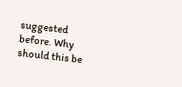suggested before. Why should this be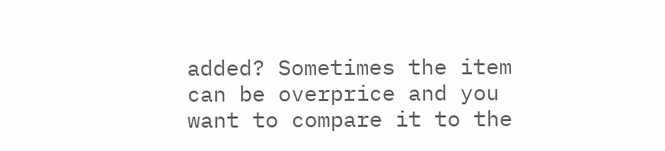added? Sometimes the item can be overprice and you want to compare it to the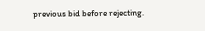previous bid before rejecting.